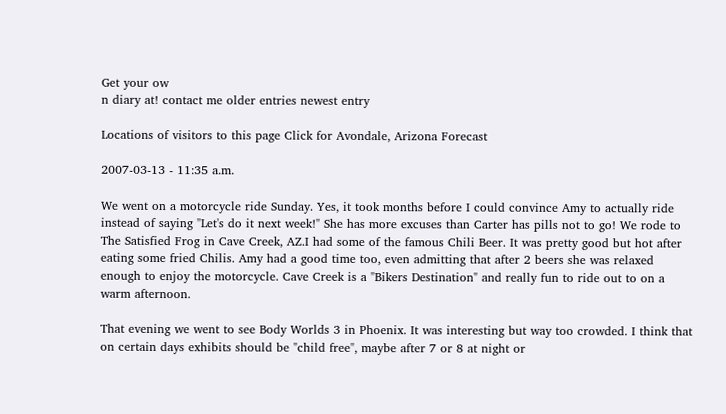Get your ow
n diary at! contact me older entries newest entry

Locations of visitors to this page Click for Avondale, Arizona Forecast

2007-03-13 - 11:35 a.m.

We went on a motorcycle ride Sunday. Yes, it took months before I could convince Amy to actually ride instead of saying "Let's do it next week!" She has more excuses than Carter has pills not to go! We rode to The Satisfied Frog in Cave Creek, AZ.I had some of the famous Chili Beer. It was pretty good but hot after eating some fried Chilis. Amy had a good time too, even admitting that after 2 beers she was relaxed enough to enjoy the motorcycle. Cave Creek is a "Bikers Destination" and really fun to ride out to on a warm afternoon.

That evening we went to see Body Worlds 3 in Phoenix. It was interesting but way too crowded. I think that on certain days exhibits should be "child free", maybe after 7 or 8 at night or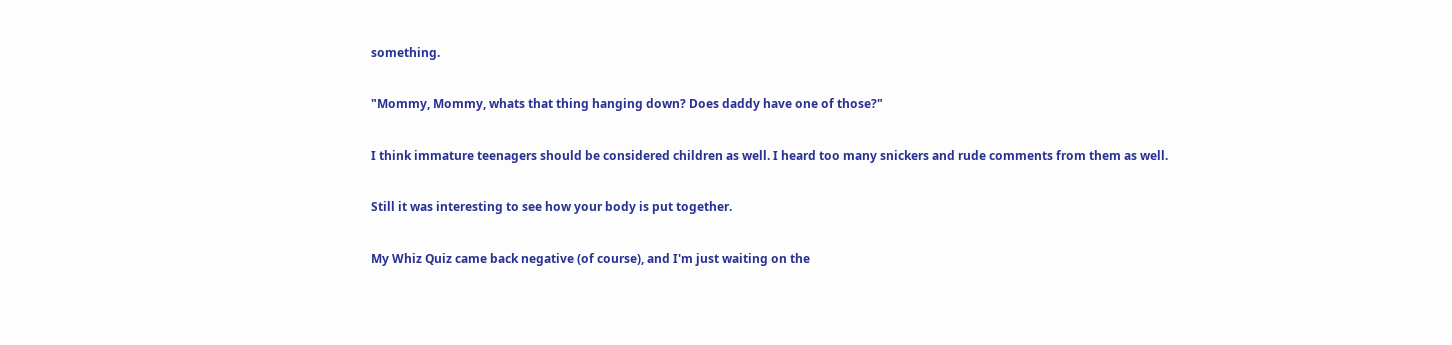something.

"Mommy, Mommy, whats that thing hanging down? Does daddy have one of those?"

I think immature teenagers should be considered children as well. I heard too many snickers and rude comments from them as well.

Still it was interesting to see how your body is put together.

My Whiz Quiz came back negative (of course), and I'm just waiting on the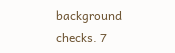background checks. 7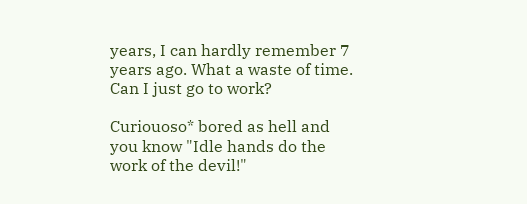years, I can hardly remember 7 years ago. What a waste of time. Can I just go to work?

Curiouoso* bored as hell and you know "Idle hands do the work of the devil!"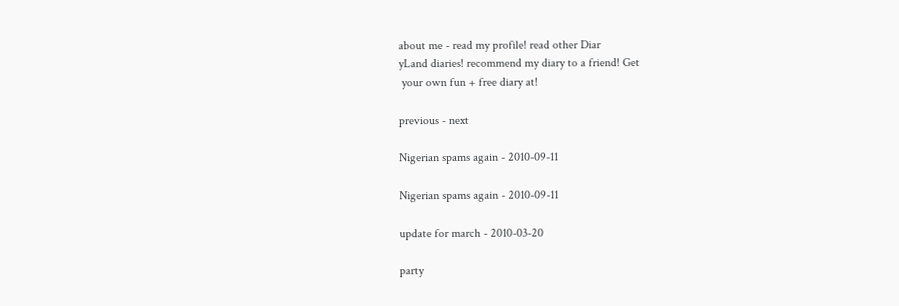about me - read my profile! read other Diar
yLand diaries! recommend my diary to a friend! Get
 your own fun + free diary at!

previous - next

Nigerian spams again - 2010-09-11

Nigerian spams again - 2010-09-11

update for march - 2010-03-20

party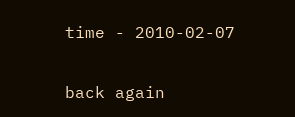time - 2010-02-07

back again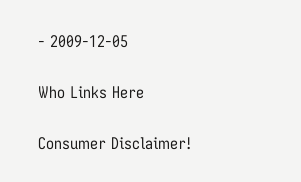- 2009-12-05

Who Links Here

Consumer Disclaimer!